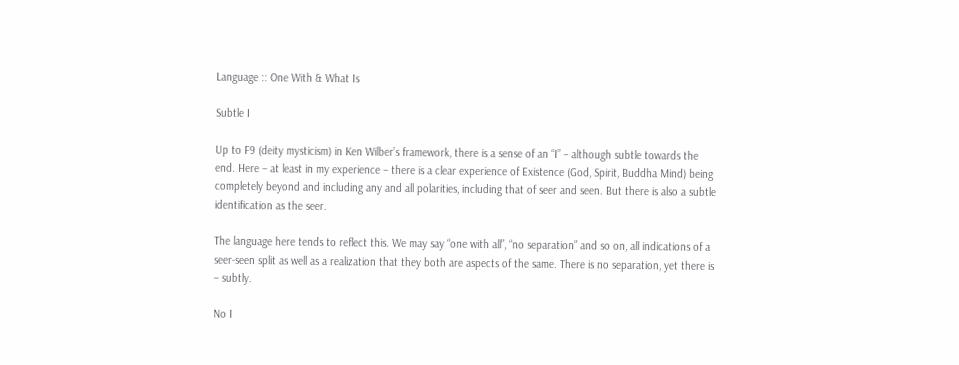Language :: One With & What Is

Subtle I

Up to F9 (deity mysticism) in Ken Wilber’s framework, there is a sense of an “I” – although subtle towards the end. Here – at least in my experience – there is a clear experience of Existence (God, Spirit, Buddha Mind) being completely beyond and including any and all polarities, including that of seer and seen. But there is also a subtle identification as the seer.

The language here tends to reflect this. We may say “one with all”, “no separation” and so on, all indications of a seer-seen split as well as a realization that they both are aspects of the same. There is no separation, yet there is – subtly.

No I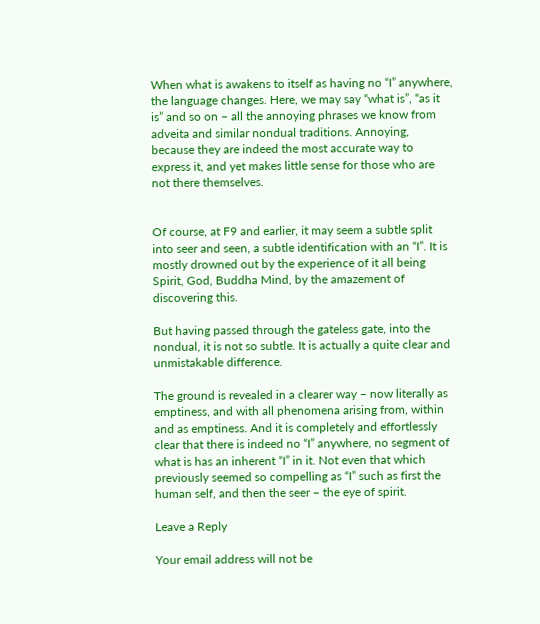When what is awakens to itself as having no “I” anywhere, the language changes. Here, we may say “what is”, “as it is” and so on – all the annoying phrases we know from adveita and similar nondual traditions. Annoying, because they are indeed the most accurate way to express it, and yet makes little sense for those who are not there themselves.


Of course, at F9 and earlier, it may seem a subtle split into seer and seen, a subtle identification with an “I”. It is mostly drowned out by the experience of it all being Spirit, God, Buddha Mind, by the amazement of discovering this.

But having passed through the gateless gate, into the nondual, it is not so subtle. It is actually a quite clear and unmistakable difference.

The ground is revealed in a clearer way – now literally as emptiness, and with all phenomena arising from, within and as emptiness. And it is completely and effortlessly clear that there is indeed no “I” anywhere, no segment of what is has an inherent “I” in it. Not even that which previously seemed so compelling as “I” such as first the human self, and then the seer – the eye of spirit.

Leave a Reply

Your email address will not be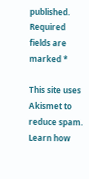published. Required fields are marked *

This site uses Akismet to reduce spam. Learn how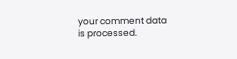your comment data is processed.